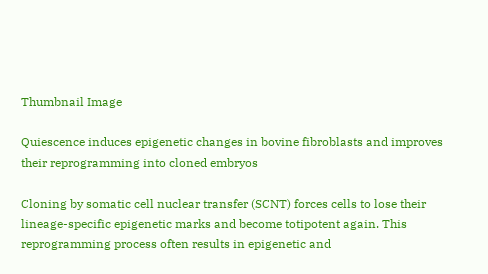Thumbnail Image

Quiescence induces epigenetic changes in bovine fibroblasts and improves their reprogramming into cloned embryos

Cloning by somatic cell nuclear transfer (SCNT) forces cells to lose their lineage-specific epigenetic marks and become totipotent again. This reprogramming process often results in epigenetic and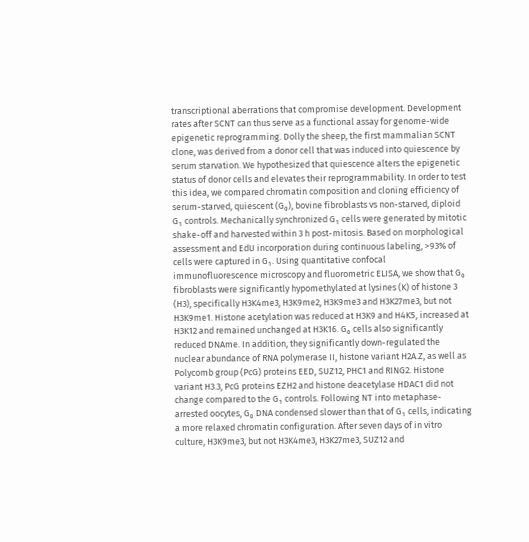transcriptional aberrations that compromise development. Development rates after SCNT can thus serve as a functional assay for genome-wide epigenetic reprogramming. Dolly the sheep, the first mammalian SCNT clone, was derived from a donor cell that was induced into quiescence by serum starvation. We hypothesized that quiescence alters the epigenetic status of donor cells and elevates their reprogrammability. In order to test this idea, we compared chromatin composition and cloning efficiency of serum-starved, quiescent (G₀), bovine fibroblasts vs non-starved, diploid G₁ controls. Mechanically synchronized G₁ cells were generated by mitotic shake-off and harvested within 3 h post-mitosis. Based on morphological assessment and EdU incorporation during continuous labeling, >93% of cells were captured in G₁. Using quantitative confocal immunofluorescence microscopy and fluorometric ELISA, we show that G₀ fibroblasts were significantly hypomethylated at lysines (K) of histone 3 (H3), specifically H3K4me3, H3K9me2, H3K9me3 and H3K27me3, but not H3K9me1. Histone acetylation was reduced at H3K9 and H4K5, increased at H3K12 and remained unchanged at H3K16. G₀ cells also significantly reduced DNAme. In addition, they significantly down-regulated the nuclear abundance of RNA polymerase II, histone variant H2A.Z, as well as Polycomb group (PcG) proteins EED, SUZ12, PHC1 and RING2. Histone variant H3.3, PcG proteins EZH2 and histone deacetylase HDAC1 did not change compared to the G₁ controls. Following NT into metaphase-arrested oocytes, G₀ DNA condensed slower than that of G₁ cells, indicating a more relaxed chromatin configuration. After seven days of in vitro culture, H3K9me3, but not H3K4me3, H3K27me3, SUZ12 and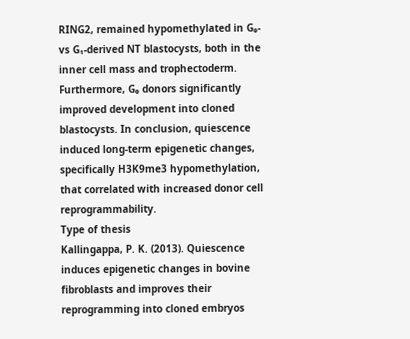RING2, remained hypomethylated in G₀- vs G₁-derived NT blastocysts, both in the inner cell mass and trophectoderm. Furthermore, G₀ donors significantly improved development into cloned blastocysts. In conclusion, quiescence induced long-term epigenetic changes, specifically H3K9me3 hypomethylation, that correlated with increased donor cell reprogrammability.
Type of thesis
Kallingappa, P. K. (2013). Quiescence induces epigenetic changes in bovine fibroblasts and improves their reprogramming into cloned embryos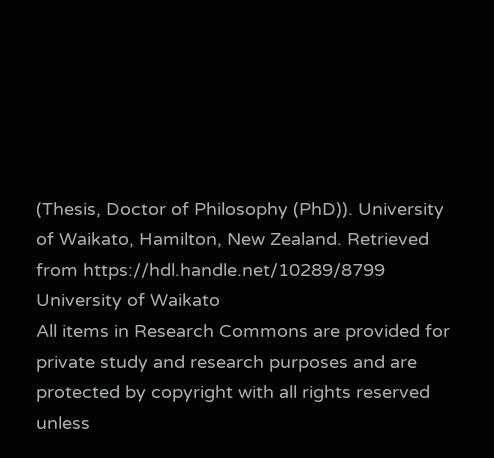(Thesis, Doctor of Philosophy (PhD)). University of Waikato, Hamilton, New Zealand. Retrieved from https://hdl.handle.net/10289/8799
University of Waikato
All items in Research Commons are provided for private study and research purposes and are protected by copyright with all rights reserved unless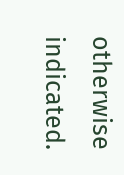otherwise indicated.